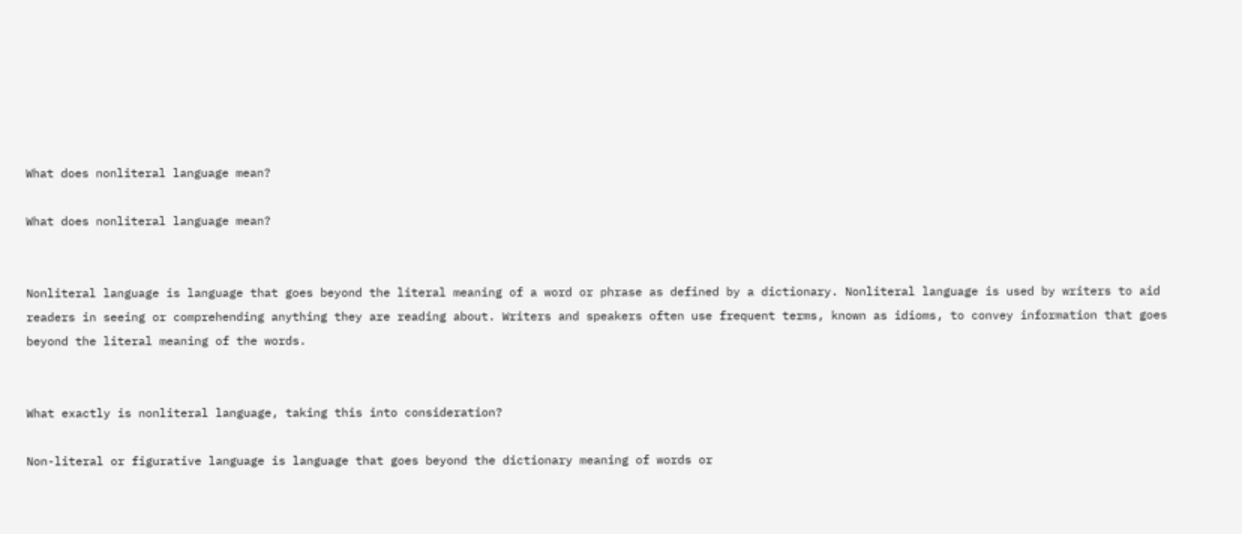What does nonliteral language mean?

What does nonliteral language mean?


Nonliteral language is language that goes beyond the literal meaning of a word or phrase as defined by a dictionary. Nonliteral language is used by writers to aid readers in seeing or comprehending anything they are reading about. Writers and speakers often use frequent terms, known as idioms, to convey information that goes beyond the literal meaning of the words.


What exactly is nonliteral language, taking this into consideration?

Non-literal or figurative language is language that goes beyond the dictionary meaning of words or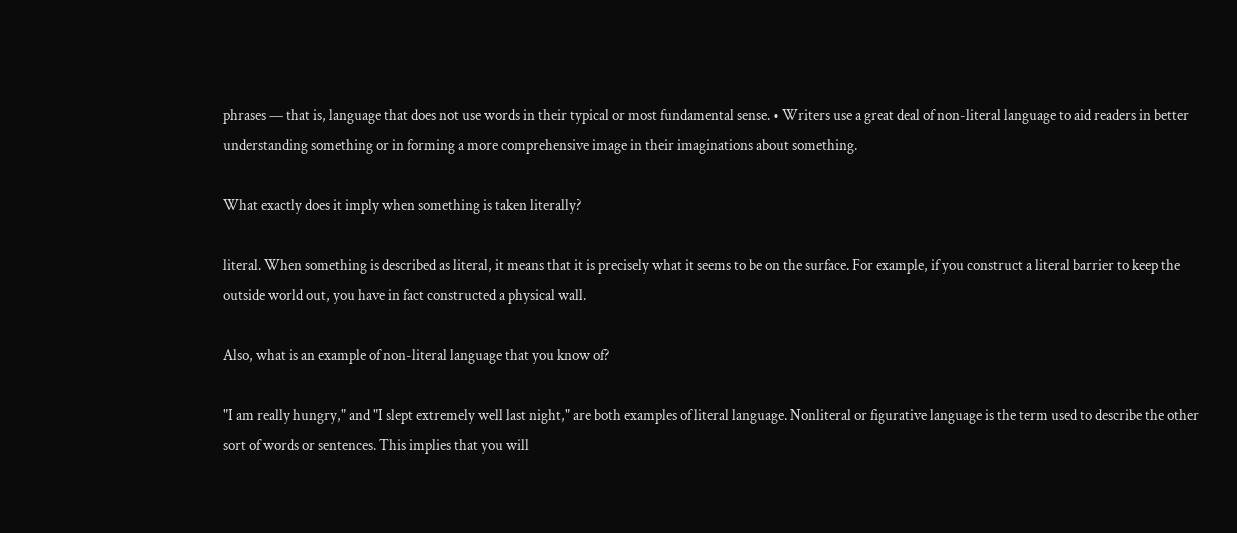phrases — that is, language that does not use words in their typical or most fundamental sense. • Writers use a great deal of non-literal language to aid readers in better understanding something or in forming a more comprehensive image in their imaginations about something.

What exactly does it imply when something is taken literally?

literal. When something is described as literal, it means that it is precisely what it seems to be on the surface. For example, if you construct a literal barrier to keep the outside world out, you have in fact constructed a physical wall.

Also, what is an example of non-literal language that you know of?

"I am really hungry," and "I slept extremely well last night," are both examples of literal language. Nonliteral or figurative language is the term used to describe the other sort of words or sentences. This implies that you will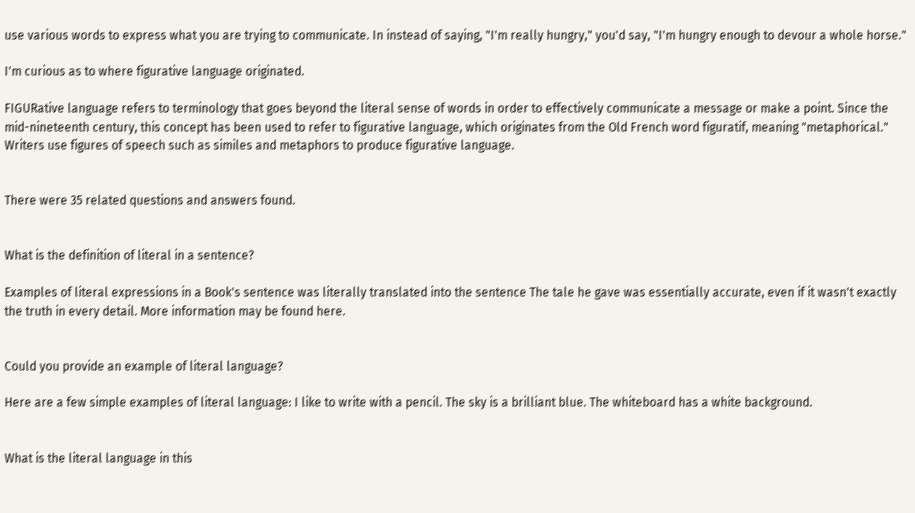use various words to express what you are trying to communicate. In instead of saying, "I'm really hungry," you'd say, "I'm hungry enough to devour a whole horse."

I'm curious as to where figurative language originated.

FIGURative language refers to terminology that goes beyond the literal sense of words in order to effectively communicate a message or make a point. Since the mid-nineteenth century, this concept has been used to refer to figurative language, which originates from the Old French word figuratif, meaning "metaphorical." Writers use figures of speech such as similes and metaphors to produce figurative language.


There were 35 related questions and answers found.


What is the definition of literal in a sentence?

Examples of literal expressions in a Book's sentence was literally translated into the sentence The tale he gave was essentially accurate, even if it wasn't exactly the truth in every detail. More information may be found here.


Could you provide an example of literal language?

Here are a few simple examples of literal language: I like to write with a pencil. The sky is a brilliant blue. The whiteboard has a white background.


What is the literal language in this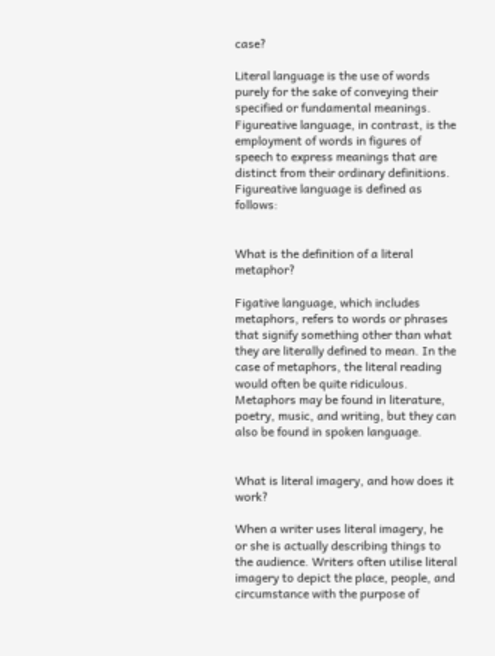case?

Literal language is the use of words purely for the sake of conveying their specified or fundamental meanings. Figureative language, in contrast, is the employment of words in figures of speech to express meanings that are distinct from their ordinary definitions. Figureative language is defined as follows:


What is the definition of a literal metaphor?

Figative language, which includes metaphors, refers to words or phrases that signify something other than what they are literally defined to mean. In the case of metaphors, the literal reading would often be quite ridiculous. Metaphors may be found in literature, poetry, music, and writing, but they can also be found in spoken language.


What is literal imagery, and how does it work?

When a writer uses literal imagery, he or she is actually describing things to the audience. Writers often utilise literal imagery to depict the place, people, and circumstance with the purpose of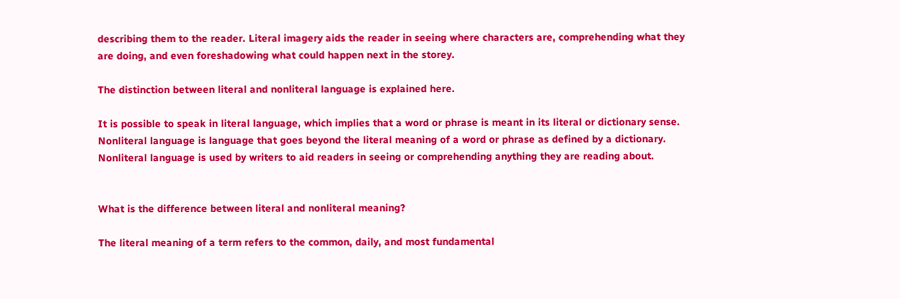describing them to the reader. Literal imagery aids the reader in seeing where characters are, comprehending what they are doing, and even foreshadowing what could happen next in the storey.

The distinction between literal and nonliteral language is explained here.

It is possible to speak in literal language, which implies that a word or phrase is meant in its literal or dictionary sense. Nonliteral language is language that goes beyond the literal meaning of a word or phrase as defined by a dictionary. Nonliteral language is used by writers to aid readers in seeing or comprehending anything they are reading about.


What is the difference between literal and nonliteral meaning?

The literal meaning of a term refers to the common, daily, and most fundamental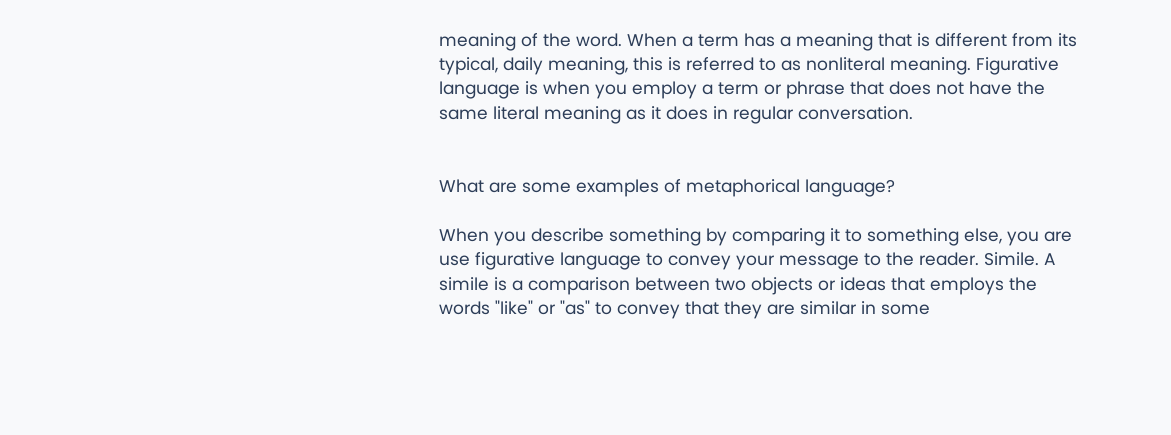meaning of the word. When a term has a meaning that is different from its typical, daily meaning, this is referred to as nonliteral meaning. Figurative language is when you employ a term or phrase that does not have the same literal meaning as it does in regular conversation.


What are some examples of metaphorical language?

When you describe something by comparing it to something else, you are use figurative language to convey your message to the reader. Simile. A simile is a comparison between two objects or ideas that employs the words "like" or "as" to convey that they are similar in some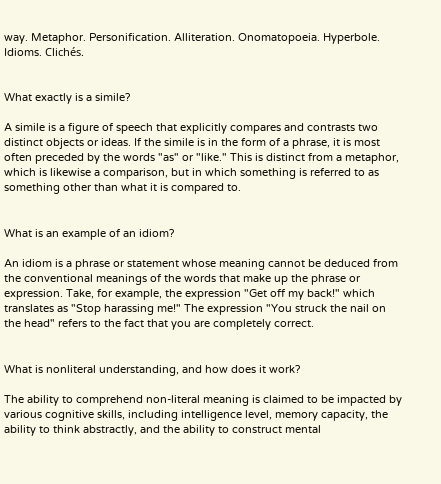way. Metaphor. Personification. Alliteration. Onomatopoeia. Hyperbole. Idioms. Clichés.


What exactly is a simile?

A simile is a figure of speech that explicitly compares and contrasts two distinct objects or ideas. If the simile is in the form of a phrase, it is most often preceded by the words "as" or "like." This is distinct from a metaphor, which is likewise a comparison, but in which something is referred to as something other than what it is compared to.


What is an example of an idiom?

An idiom is a phrase or statement whose meaning cannot be deduced from the conventional meanings of the words that make up the phrase or expression. Take, for example, the expression "Get off my back!" which translates as "Stop harassing me!" The expression "You struck the nail on the head" refers to the fact that you are completely correct.


What is nonliteral understanding, and how does it work?

The ability to comprehend non-literal meaning is claimed to be impacted by various cognitive skills, including intelligence level, memory capacity, the ability to think abstractly, and the ability to construct mental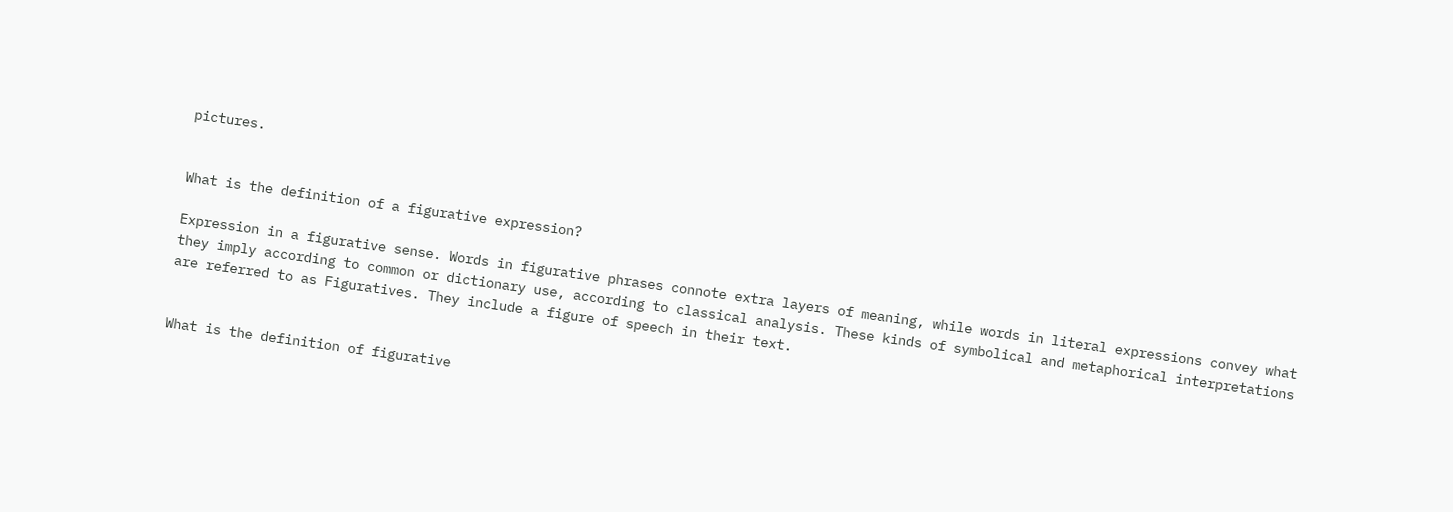pictures.


What is the definition of a figurative expression?

Expression in a figurative sense. Words in figurative phrases connote extra layers of meaning, while words in literal expressions convey what they imply according to common or dictionary use, according to classical analysis. These kinds of symbolical and metaphorical interpretations are referred to as Figuratives. They include a figure of speech in their text.


What is the definition of figurative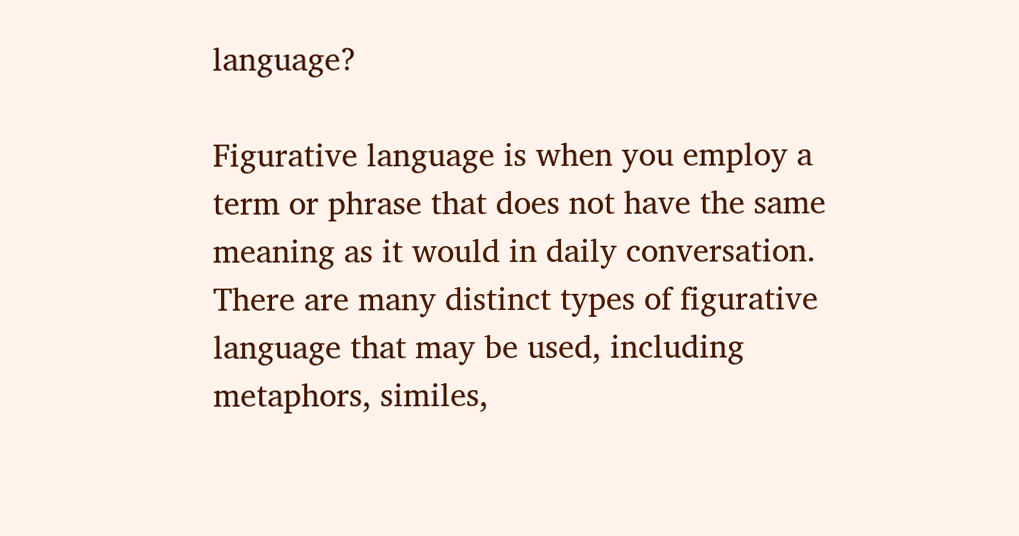language?

Figurative language is when you employ a term or phrase that does not have the same meaning as it would in daily conversation. There are many distinct types of figurative language that may be used, including metaphors, similes,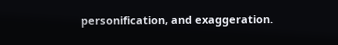personification, and exaggeration.